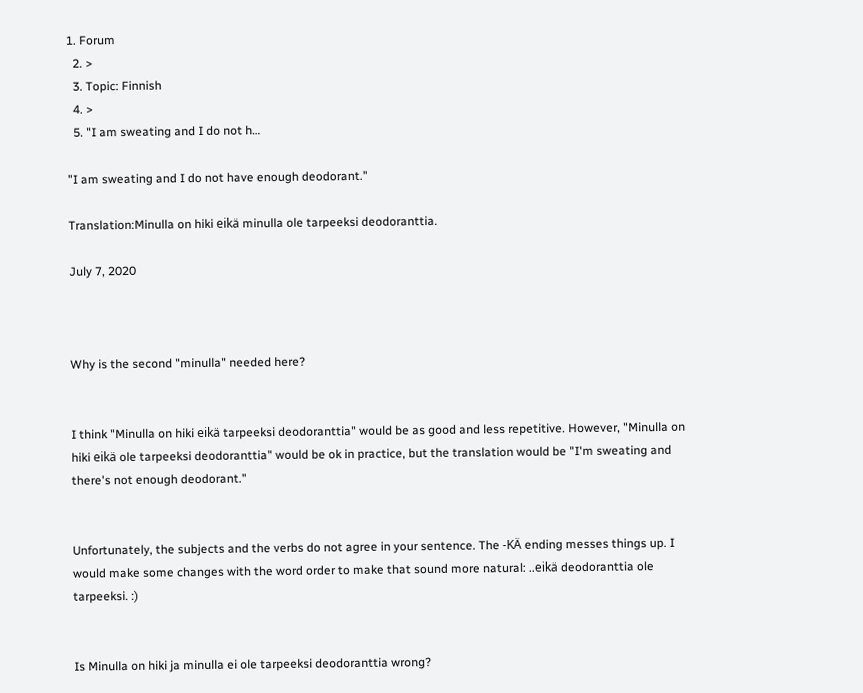1. Forum
  2. >
  3. Topic: Finnish
  4. >
  5. "I am sweating and I do not h…

"I am sweating and I do not have enough deodorant."

Translation:Minulla on hiki eikä minulla ole tarpeeksi deodoranttia.

July 7, 2020



Why is the second "minulla" needed here?


I think "Minulla on hiki eikä tarpeeksi deodoranttia" would be as good and less repetitive. However, "Minulla on hiki eikä ole tarpeeksi deodoranttia" would be ok in practice, but the translation would be "I'm sweating and there's not enough deodorant."


Unfortunately, the subjects and the verbs do not agree in your sentence. The -KÄ ending messes things up. I would make some changes with the word order to make that sound more natural: ..eikä deodoranttia ole tarpeeksi. :)


Is Minulla on hiki ja minulla ei ole tarpeeksi deodoranttia wrong?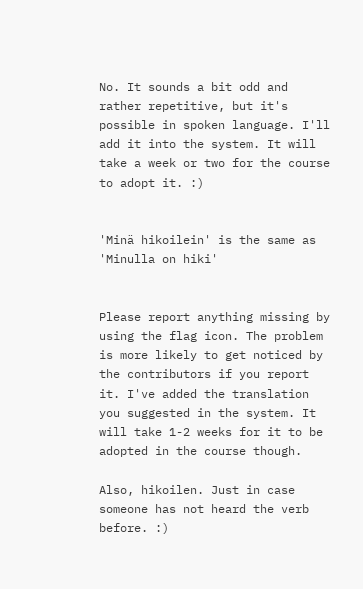No. It sounds a bit odd and rather repetitive, but it's possible in spoken language. I'll add it into the system. It will take a week or two for the course to adopt it. :)


'Minä hikoilein' is the same as 'Minulla on hiki'


Please report anything missing by using the flag icon. The problem is more likely to get noticed by the contributors if you report it. I've added the translation you suggested in the system. It will take 1-2 weeks for it to be adopted in the course though.

Also, hikoilen. Just in case someone has not heard the verb before. :)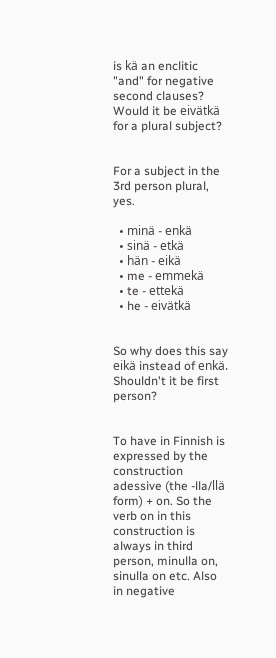is kä an enclitic "and" for negative second clauses? Would it be eivätkä for a plural subject?


For a subject in the 3rd person plural, yes.

  • minä - enkä
  • sinä - etkä
  • hän - eikä
  • me - emmekä
  • te - ettekä
  • he - eivätkä


So why does this say eikä instead of enkä. Shouldn't it be first person?


To have in Finnish is expressed by the construction adessive (the -lla/llä form) + on. So the verb on in this construction is always in third person, minulla on, sinulla on etc. Also in negative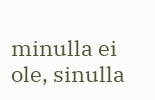minulla ei ole, sinulla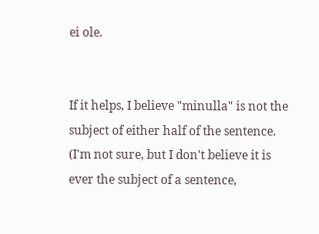ei ole.


If it helps, I believe "minulla" is not the subject of either half of the sentence. (I'm not sure, but I don't believe it is ever the subject of a sentence,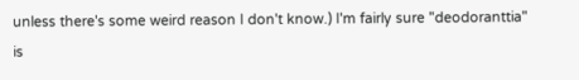unless there's some weird reason I don't know.) I'm fairly sure "deodoranttia" is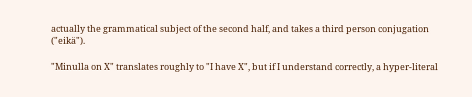actually the grammatical subject of the second half, and takes a third person conjugation ("eikä").

"Minulla on X" translates roughly to "I have X", but if I understand correctly, a hyper-literal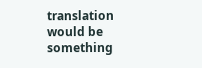translation would be something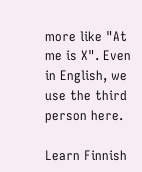more like "At me is X". Even in English, we use the third person here.

Learn Finnish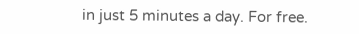in just 5 minutes a day. For free.